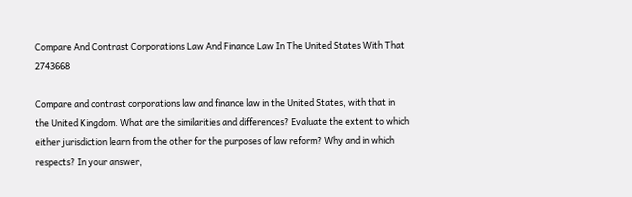Compare And Contrast Corporations Law And Finance Law In The United States With That 2743668

Compare and contrast corporations law and finance law in the United States, with that in the United Kingdom. What are the similarities and differences? Evaluate the extent to which either jurisdiction learn from the other for the purposes of law reform? Why and in which respects? In your answer,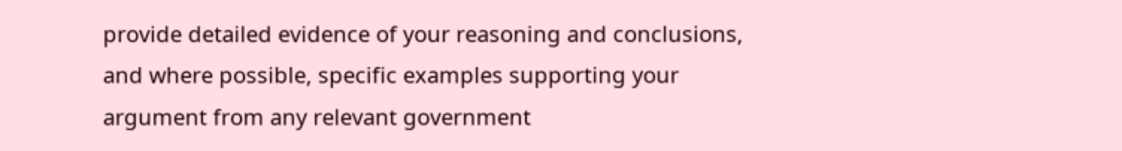provide detailed evidence of your reasoning and conclusions, and where possible, specific examples supporting your argument from any relevant government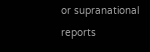or supranational reports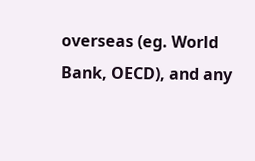overseas (eg. World Bank, OECD), and any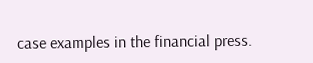case examples in the financial press.